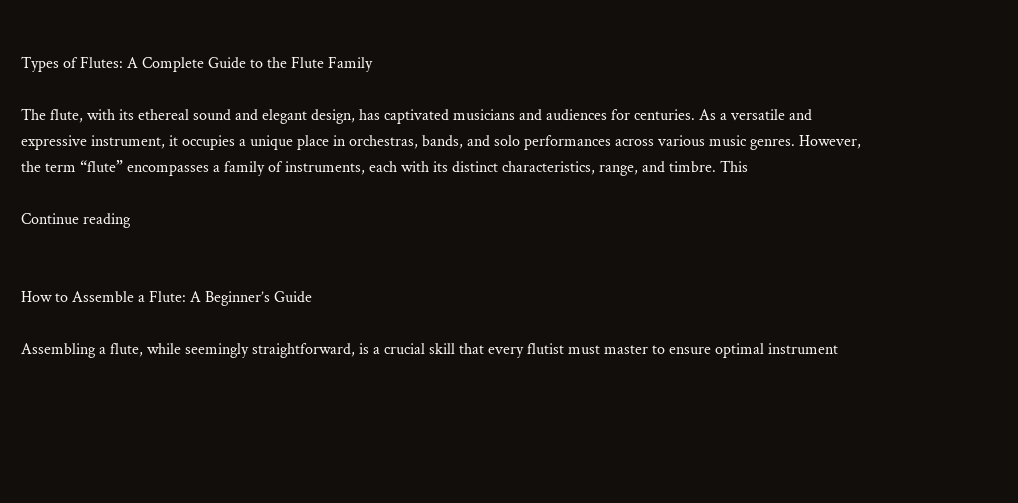Types of Flutes: A Complete Guide to the Flute Family

The flute, with its ethereal sound and elegant design, has captivated musicians and audiences for centuries. As a versatile and expressive instrument, it occupies a unique place in orchestras, bands, and solo performances across various music genres. However, the term “flute” encompasses a family of instruments, each with its distinct characteristics, range, and timbre. This

Continue reading


How to Assemble a Flute: A Beginner’s Guide

Assembling a flute, while seemingly straightforward, is a crucial skill that every flutist must master to ensure optimal instrument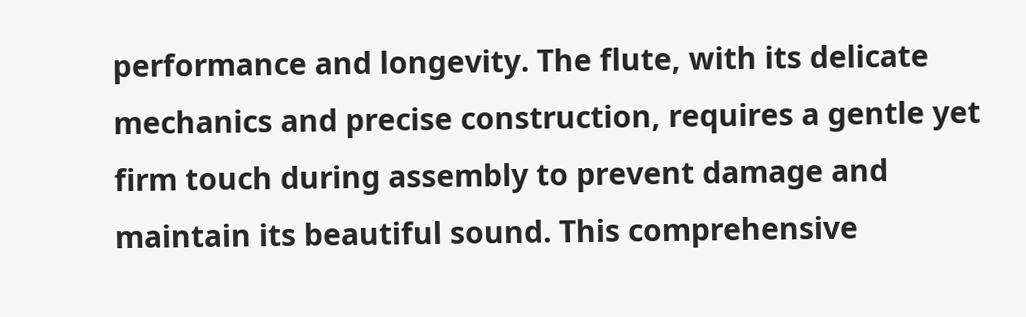performance and longevity. The flute, with its delicate mechanics and precise construction, requires a gentle yet firm touch during assembly to prevent damage and maintain its beautiful sound. This comprehensive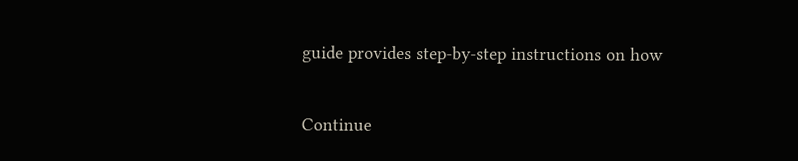guide provides step-by-step instructions on how

Continue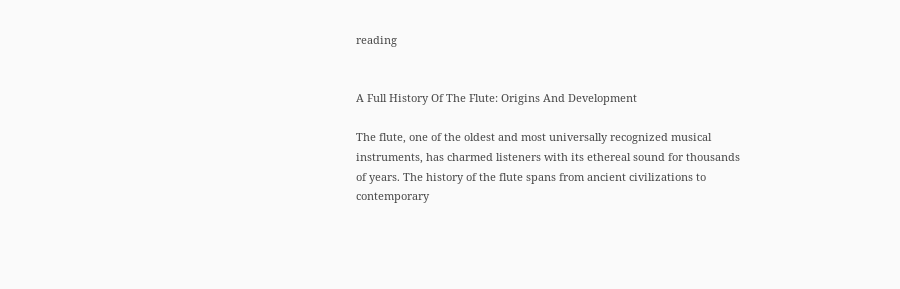reading


A Full History Of The Flute: Origins And Development

The flute, one of the oldest and most universally recognized musical instruments, has charmed listeners with its ethereal sound for thousands of years. The history of the flute spans from ancient civilizations to contemporary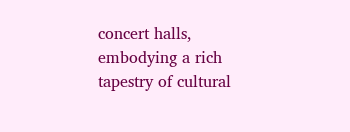concert halls, embodying a rich tapestry of cultural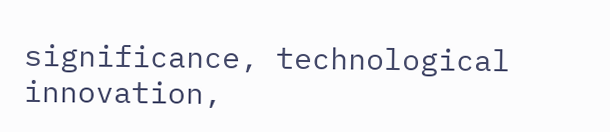significance, technological innovation,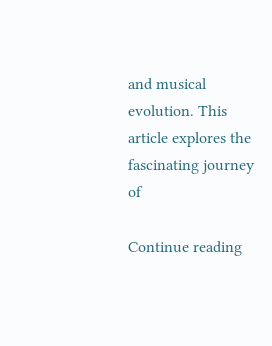and musical evolution. This article explores the fascinating journey of

Continue reading